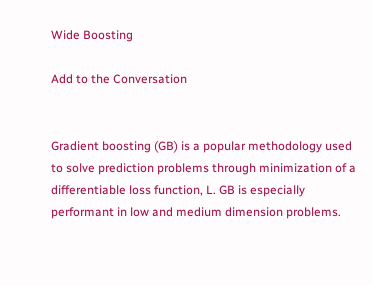Wide Boosting

Add to the Conversation


Gradient boosting (GB) is a popular methodology used to solve prediction problems through minimization of a differentiable loss function, L. GB is especially performant in low and medium dimension problems.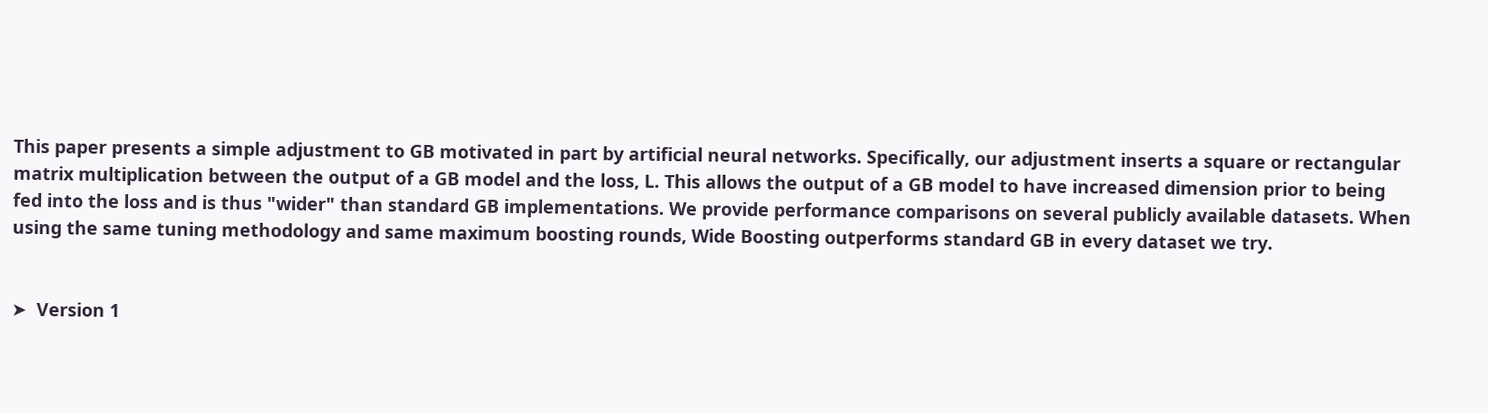This paper presents a simple adjustment to GB motivated in part by artificial neural networks. Specifically, our adjustment inserts a square or rectangular matrix multiplication between the output of a GB model and the loss, L. This allows the output of a GB model to have increased dimension prior to being fed into the loss and is thus "wider" than standard GB implementations. We provide performance comparisons on several publicly available datasets. When using the same tuning methodology and same maximum boosting rounds, Wide Boosting outperforms standard GB in every dataset we try.


➤  Version 1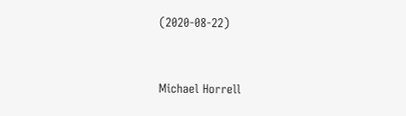(2020-08-22)


Michael Horrell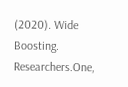(2020). Wide Boosting. Researchers.One,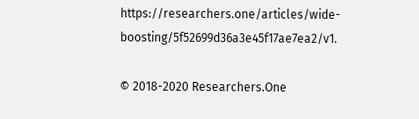https://researchers.one/articles/wide-boosting/5f52699d36a3e45f17ae7ea2/v1.

© 2018-2020 Researchers.One